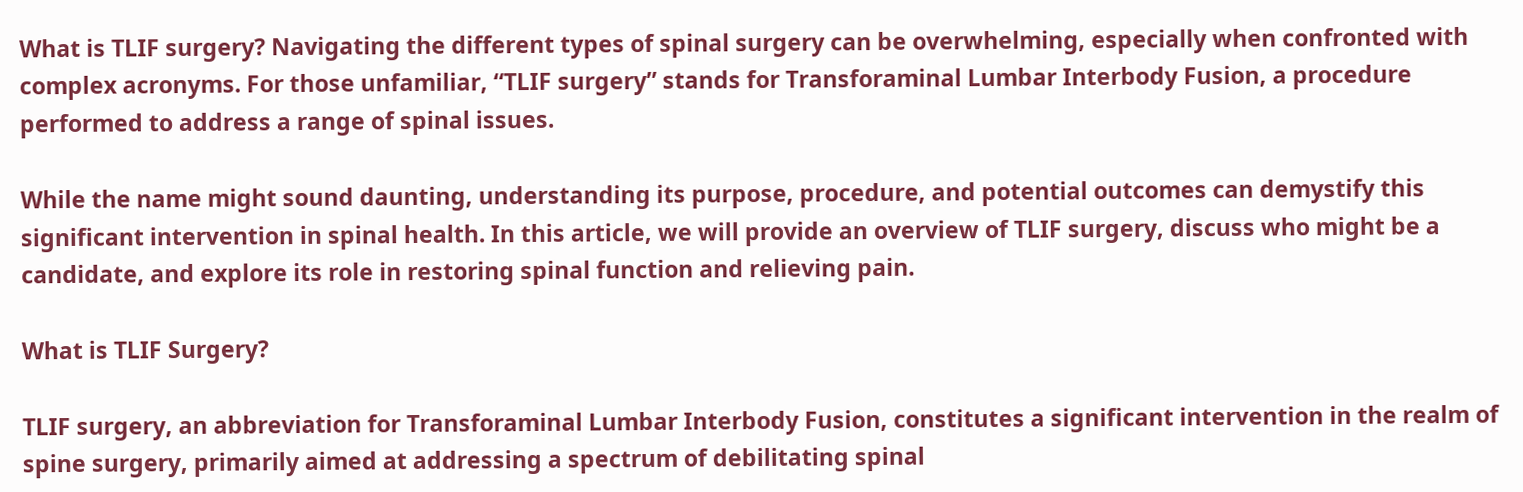What is TLIF surgery? Navigating the different types of spinal surgery can be overwhelming, especially when confronted with complex acronyms. For those unfamiliar, “TLIF surgery” stands for Transforaminal Lumbar Interbody Fusion, a procedure performed to address a range of spinal issues.

While the name might sound daunting, understanding its purpose, procedure, and potential outcomes can demystify this significant intervention in spinal health. In this article, we will provide an overview of TLIF surgery, discuss who might be a candidate, and explore its role in restoring spinal function and relieving pain.

What is TLIF Surgery?

TLIF surgery, an abbreviation for Transforaminal Lumbar Interbody Fusion, constitutes a significant intervention in the realm of spine surgery, primarily aimed at addressing a spectrum of debilitating spinal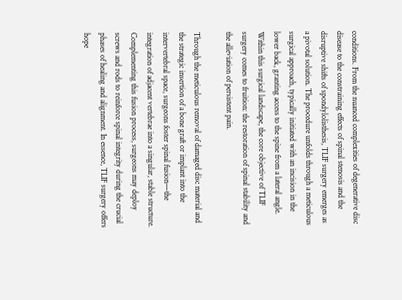conditions. From the nuanced complexities of degenerative disc disease to the constraining effects of spinal stenosis and the disruptive shifts of spondylolisthesis, TLIF surgery emerges as a pivotal solution. The procedure unfolds through a meticulous surgical approach, typically initiated with an incision in the lower back, granting access to the spine from a lateral angle. Within this surgical landscape, the core objective of TLIF surgery comes to fruition: the restoration of spinal stability and the alleviation of persistent pain.

Through the meticulous removal of damaged disc material and the strategic insertion of a bone graft or implant into the intervertebral space, surgeons foster spinal fusion—the integration of adjacent vertebrae into a singular, stable structure. Complementing this fusion process, surgeons may deploy screws and rods to reinforce spinal integrity during the crucial phases of healing and alignment. In essence, TLIF surgery offers hope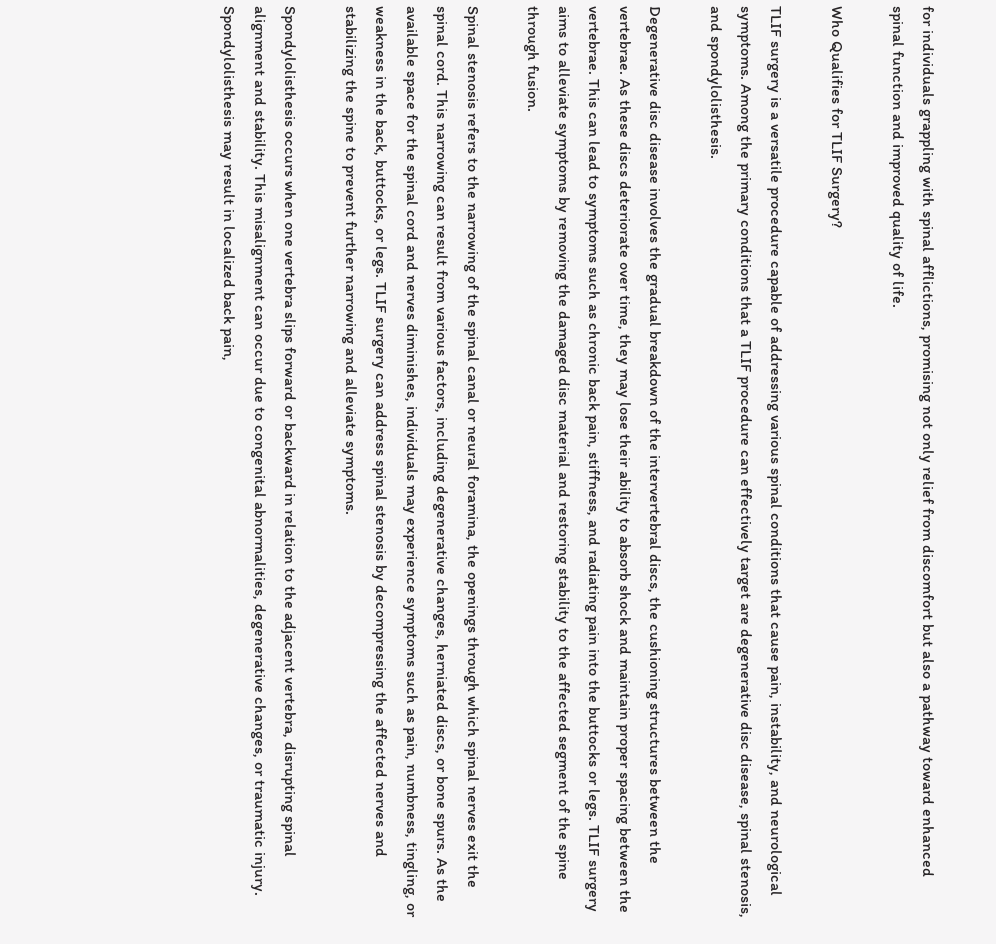for individuals grappling with spinal afflictions, promising not only relief from discomfort but also a pathway toward enhanced spinal function and improved quality of life.

Who Qualifies for TLIF Surgery?

TLIF surgery is a versatile procedure capable of addressing various spinal conditions that cause pain, instability, and neurological symptoms. Among the primary conditions that a TLIF procedure can effectively target are degenerative disc disease, spinal stenosis, and spondylolisthesis.

Degenerative disc disease involves the gradual breakdown of the intervertebral discs, the cushioning structures between the vertebrae. As these discs deteriorate over time, they may lose their ability to absorb shock and maintain proper spacing between the vertebrae. This can lead to symptoms such as chronic back pain, stiffness, and radiating pain into the buttocks or legs. TLIF surgery aims to alleviate symptoms by removing the damaged disc material and restoring stability to the affected segment of the spine through fusion.

Spinal stenosis refers to the narrowing of the spinal canal or neural foramina, the openings through which spinal nerves exit the spinal cord. This narrowing can result from various factors, including degenerative changes, herniated discs, or bone spurs. As the available space for the spinal cord and nerves diminishes, individuals may experience symptoms such as pain, numbness, tingling, or weakness in the back, buttocks, or legs. TLIF surgery can address spinal stenosis by decompressing the affected nerves and stabilizing the spine to prevent further narrowing and alleviate symptoms.

Spondylolisthesis occurs when one vertebra slips forward or backward in relation to the adjacent vertebra, disrupting spinal alignment and stability. This misalignment can occur due to congenital abnormalities, degenerative changes, or traumatic injury. Spondylolisthesis may result in localized back pain,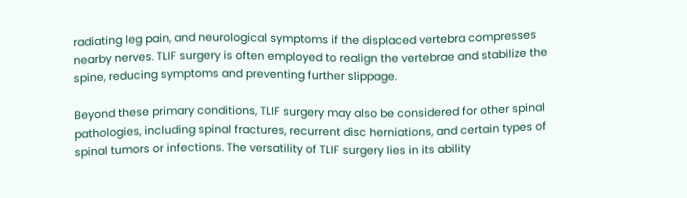radiating leg pain, and neurological symptoms if the displaced vertebra compresses nearby nerves. TLIF surgery is often employed to realign the vertebrae and stabilize the spine, reducing symptoms and preventing further slippage.

Beyond these primary conditions, TLIF surgery may also be considered for other spinal pathologies, including spinal fractures, recurrent disc herniations, and certain types of spinal tumors or infections. The versatility of TLIF surgery lies in its ability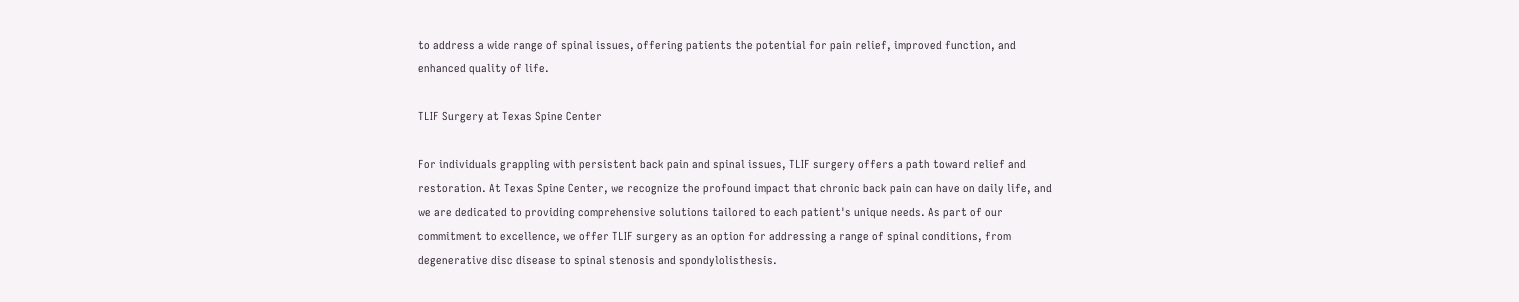to address a wide range of spinal issues, offering patients the potential for pain relief, improved function, and enhanced quality of life.

TLIF Surgery at Texas Spine Center

For individuals grappling with persistent back pain and spinal issues, TLIF surgery offers a path toward relief and restoration. At Texas Spine Center, we recognize the profound impact that chronic back pain can have on daily life, and we are dedicated to providing comprehensive solutions tailored to each patient's unique needs. As part of our commitment to excellence, we offer TLIF surgery as an option for addressing a range of spinal conditions, from degenerative disc disease to spinal stenosis and spondylolisthesis.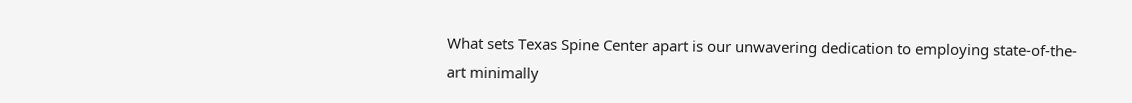What sets Texas Spine Center apart is our unwavering dedication to employing state-of-the-art minimally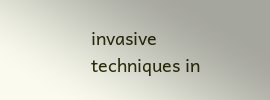invasive techniques in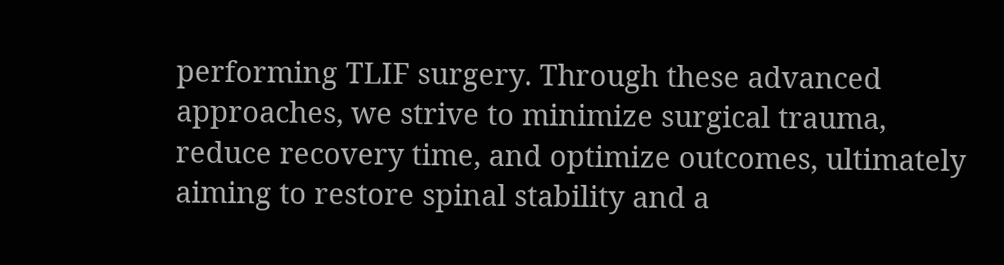performing TLIF surgery. Through these advanced approaches, we strive to minimize surgical trauma, reduce recovery time, and optimize outcomes, ultimately aiming to restore spinal stability and a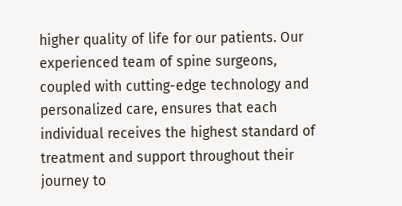higher quality of life for our patients. Our experienced team of spine surgeons, coupled with cutting-edge technology and personalized care, ensures that each individual receives the highest standard of treatment and support throughout their journey to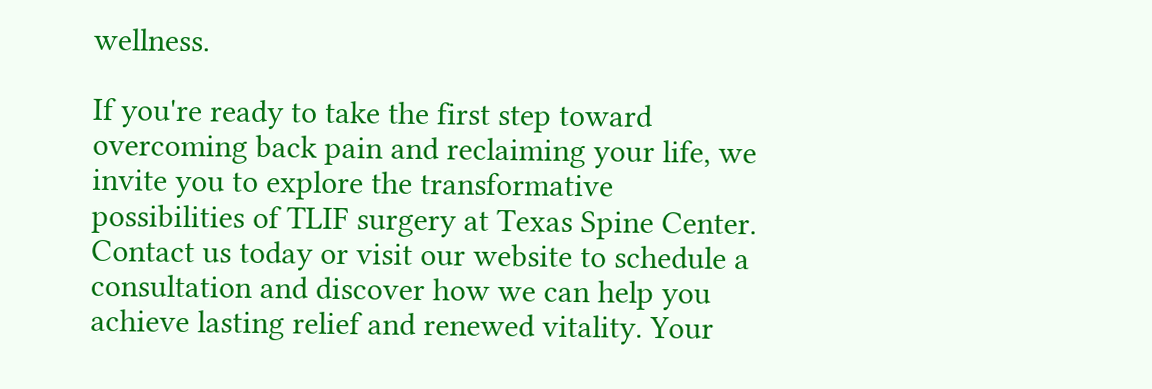wellness.

If you're ready to take the first step toward overcoming back pain and reclaiming your life, we invite you to explore the transformative possibilities of TLIF surgery at Texas Spine Center. Contact us today or visit our website to schedule a consultation and discover how we can help you achieve lasting relief and renewed vitality. Your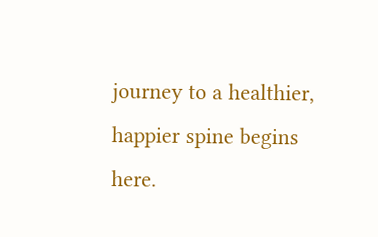journey to a healthier, happier spine begins here.